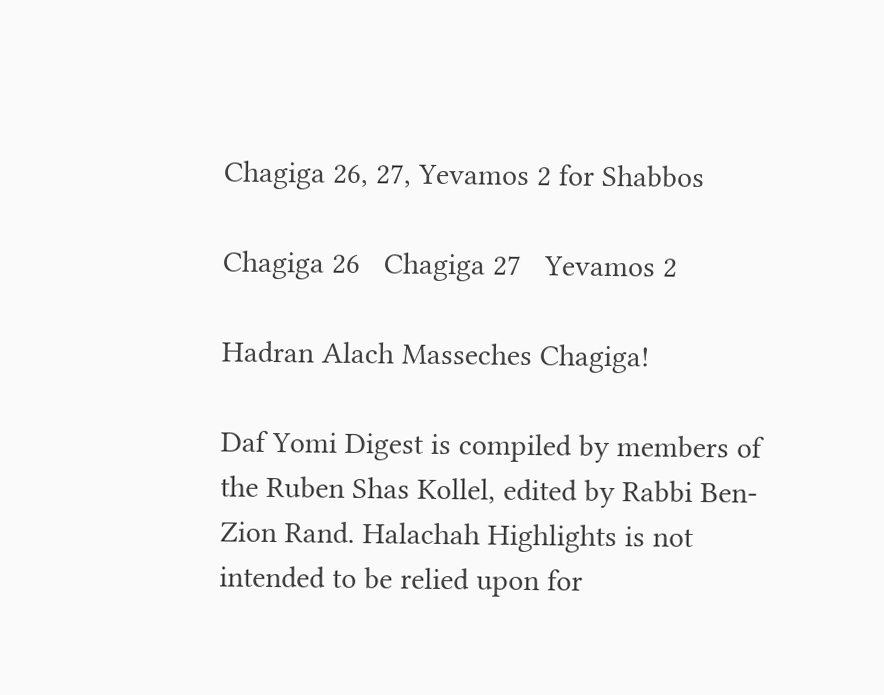Chagiga 26, 27, Yevamos 2 for Shabbos

Chagiga 26   Chagiga 27   Yevamos 2

Hadran Alach Masseches Chagiga!

Daf Yomi Digest is compiled by members of the Ruben Shas Kollel, edited by Rabbi Ben-Zion Rand. Halachah Highlights is not intended to be relied upon for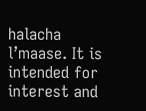halacha l’maase. It is intended for interest and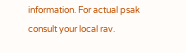information. For actual psak consult your local rav.